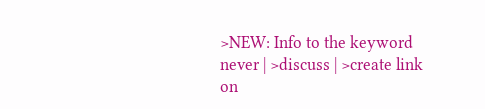>NEW: Info to the keyword never | >discuss | >create link
on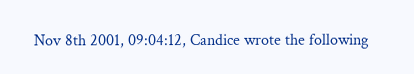Nov 8th 2001, 09:04:12, Candice wrote the following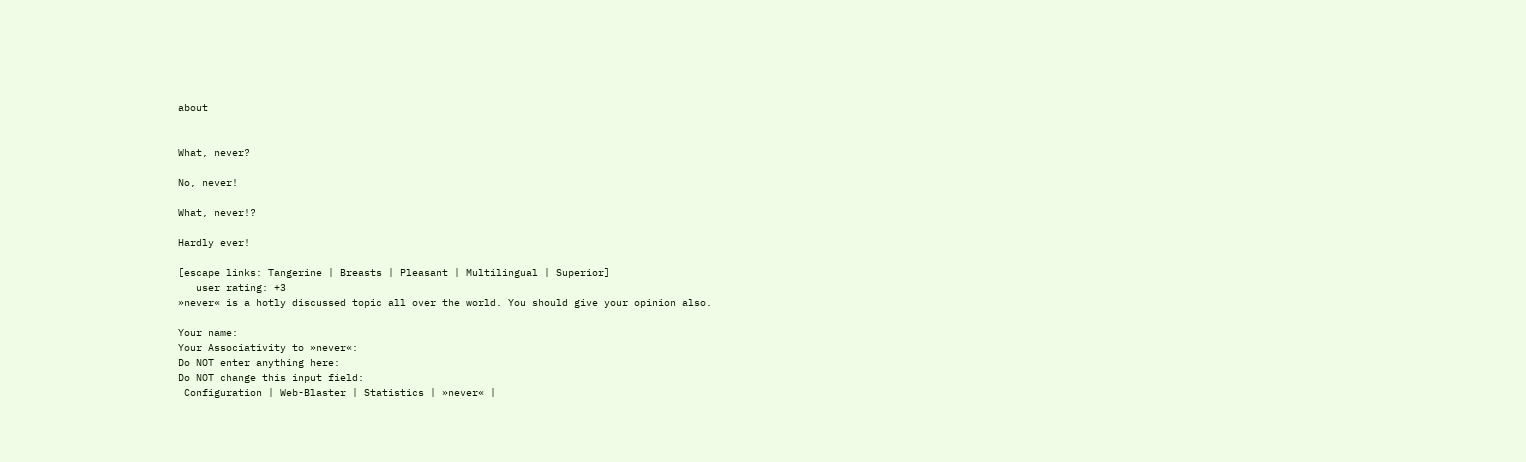about


What, never?

No, never!

What, never!?

Hardly ever!

[escape links: Tangerine | Breasts | Pleasant | Multilingual | Superior]
   user rating: +3
»never« is a hotly discussed topic all over the world. You should give your opinion also.

Your name:
Your Associativity to »never«:
Do NOT enter anything here:
Do NOT change this input field:
 Configuration | Web-Blaster | Statistics | »never« |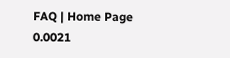FAQ | Home Page
0.0021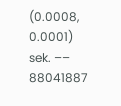(0.0008, 0.0001) sek. –– 88041887